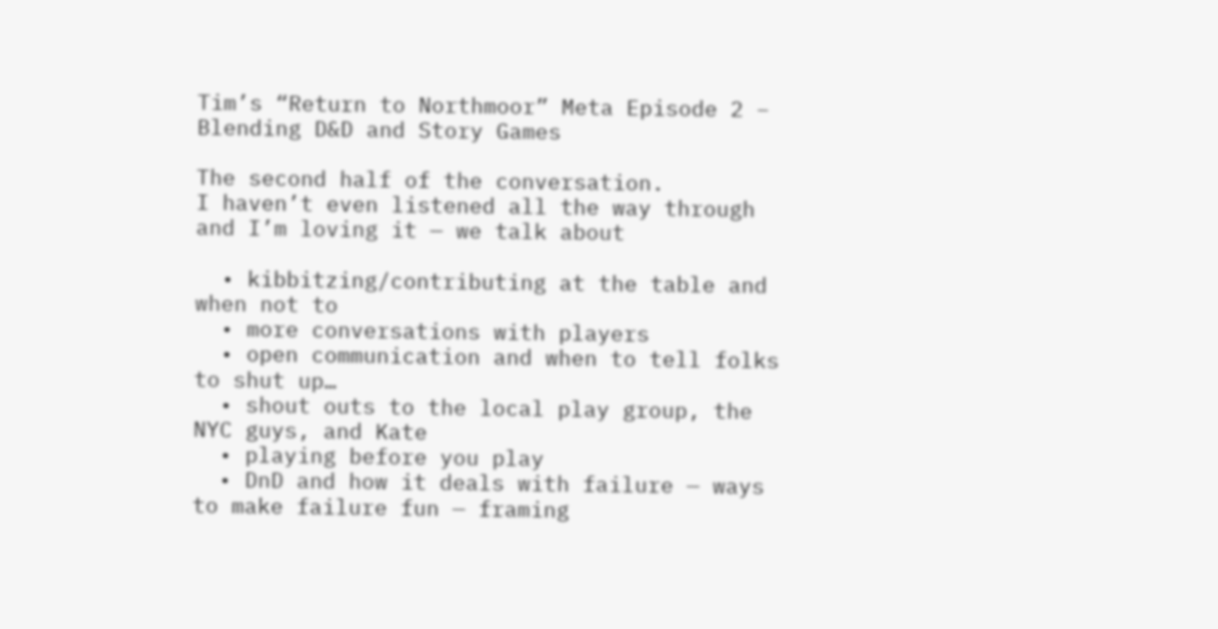Tim’s “Return to Northmoor” Meta Episode 2 – Blending D&D and Story Games

The second half of the conversation.
I haven’t even listened all the way through and I’m loving it — we talk about

  • kibbitzing/contributing at the table and when not to
  • more conversations with players
  • open communication and when to tell folks to shut up…
  • shout outs to the local play group, the NYC guys, and Kate
  • playing before you play
  • DnD and how it deals with failure — ways to make failure fun — framing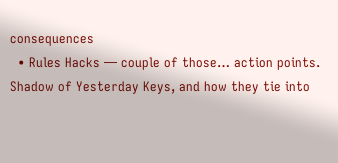consequences
  • Rules Hacks — couple of those… action points. Shadow of Yesterday Keys, and how they tie into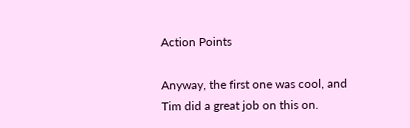Action Points

Anyway, the first one was cool, and Tim did a great job on this on.